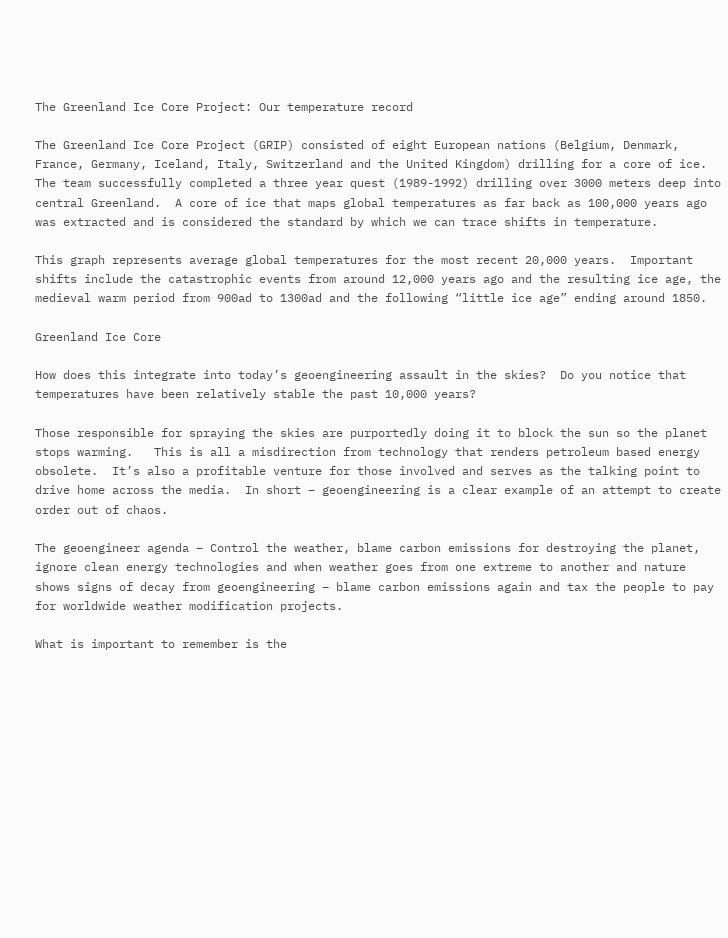The Greenland Ice Core Project: Our temperature record

The Greenland Ice Core Project (GRIP) consisted of eight European nations (Belgium, Denmark, France, Germany, Iceland, Italy, Switzerland and the United Kingdom) drilling for a core of ice.  The team successfully completed a three year quest (1989-1992) drilling over 3000 meters deep into central Greenland.  A core of ice that maps global temperatures as far back as 100,000 years ago was extracted and is considered the standard by which we can trace shifts in temperature.

This graph represents average global temperatures for the most recent 20,000 years.  Important shifts include the catastrophic events from around 12,000 years ago and the resulting ice age, the medieval warm period from 900ad to 1300ad and the following “little ice age” ending around 1850.

Greenland Ice Core

How does this integrate into today’s geoengineering assault in the skies?  Do you notice that temperatures have been relatively stable the past 10,000 years?

Those responsible for spraying the skies are purportedly doing it to block the sun so the planet stops warming.   This is all a misdirection from technology that renders petroleum based energy obsolete.  It’s also a profitable venture for those involved and serves as the talking point to drive home across the media.  In short – geoengineering is a clear example of an attempt to create order out of chaos.

The geoengineer agenda – Control the weather, blame carbon emissions for destroying the planet, ignore clean energy technologies and when weather goes from one extreme to another and nature shows signs of decay from geoengineering – blame carbon emissions again and tax the people to pay for worldwide weather modification projects.

What is important to remember is the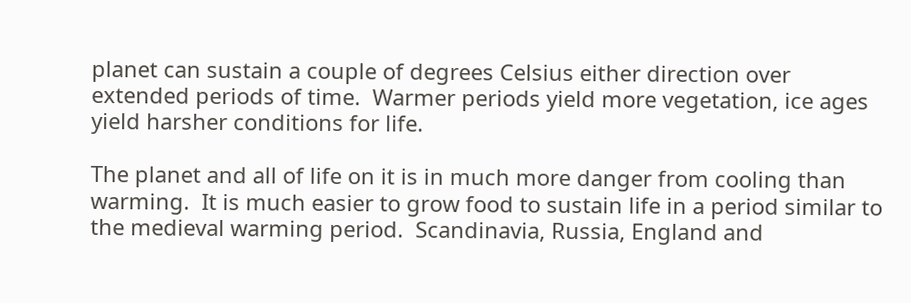planet can sustain a couple of degrees Celsius either direction over extended periods of time.  Warmer periods yield more vegetation, ice ages yield harsher conditions for life.

The planet and all of life on it is in much more danger from cooling than warming.  It is much easier to grow food to sustain life in a period similar to the medieval warming period.  Scandinavia, Russia, England and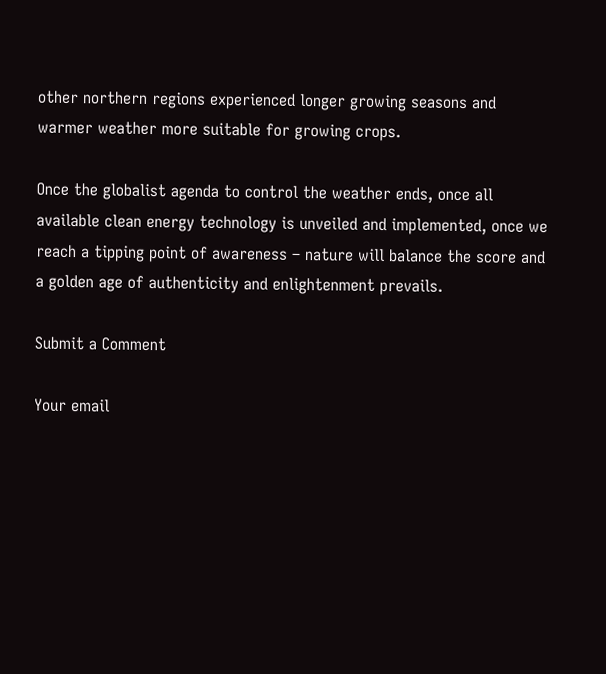other northern regions experienced longer growing seasons and warmer weather more suitable for growing crops.

Once the globalist agenda to control the weather ends, once all available clean energy technology is unveiled and implemented, once we reach a tipping point of awareness – nature will balance the score and a golden age of authenticity and enlightenment prevails.

Submit a Comment

Your email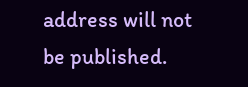address will not be published.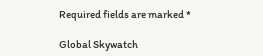Required fields are marked *

Global Skywatch